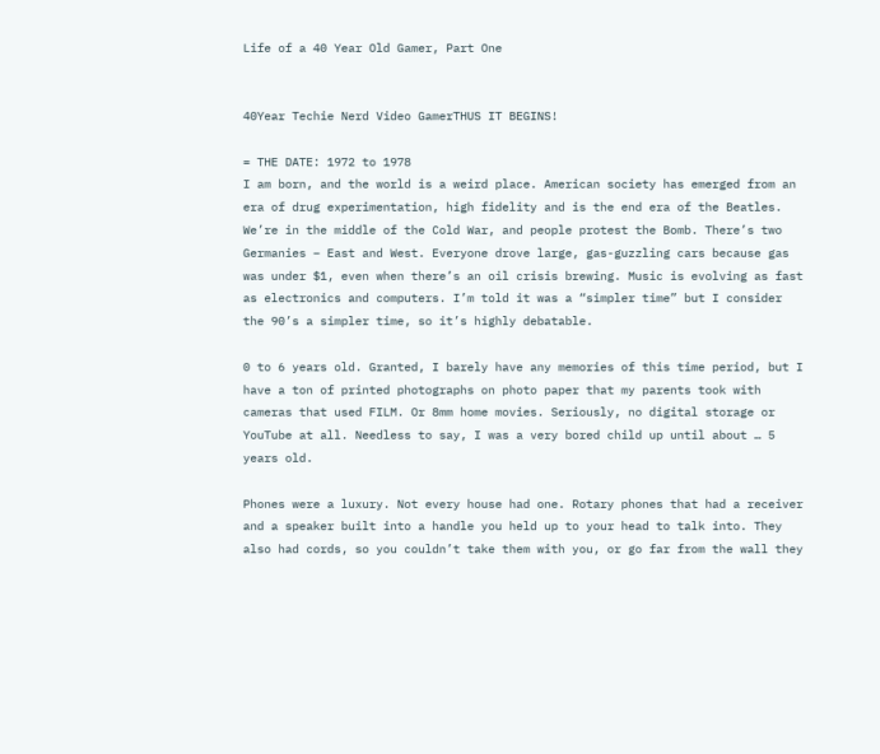Life of a 40 Year Old Gamer, Part One


40Year Techie Nerd Video GamerTHUS IT BEGINS!

= THE DATE: 1972 to 1978
I am born, and the world is a weird place. American society has emerged from an era of drug experimentation, high fidelity and is the end era of the Beatles. We’re in the middle of the Cold War, and people protest the Bomb. There’s two Germanies – East and West. Everyone drove large, gas-guzzling cars because gas was under $1, even when there’s an oil crisis brewing. Music is evolving as fast as electronics and computers. I’m told it was a “simpler time” but I consider the 90’s a simpler time, so it’s highly debatable.

0 to 6 years old. Granted, I barely have any memories of this time period, but I have a ton of printed photographs on photo paper that my parents took with cameras that used FILM. Or 8mm home movies. Seriously, no digital storage or YouTube at all. Needless to say, I was a very bored child up until about … 5 years old.

Phones were a luxury. Not every house had one. Rotary phones that had a receiver and a speaker built into a handle you held up to your head to talk into. They also had cords, so you couldn’t take them with you, or go far from the wall they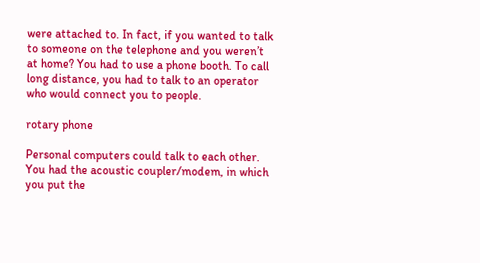were attached to. In fact, if you wanted to talk to someone on the telephone and you weren’t at home? You had to use a phone booth. To call long distance, you had to talk to an operator who would connect you to people.

rotary phone

Personal computers could talk to each other. You had the acoustic coupler/modem, in which you put the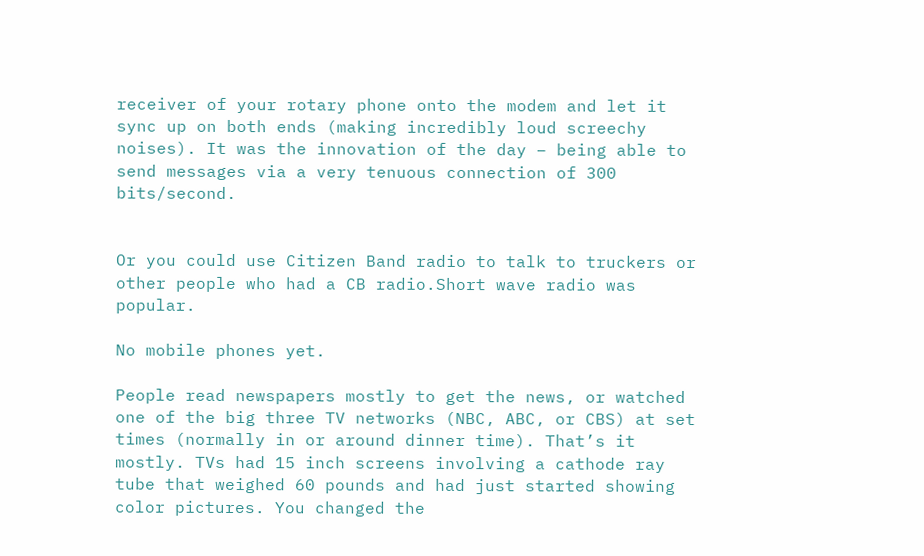receiver of your rotary phone onto the modem and let it sync up on both ends (making incredibly loud screechy noises). It was the innovation of the day – being able to send messages via a very tenuous connection of 300 bits/second.


Or you could use Citizen Band radio to talk to truckers or other people who had a CB radio.Short wave radio was popular.

No mobile phones yet.

People read newspapers mostly to get the news, or watched one of the big three TV networks (NBC, ABC, or CBS) at set times (normally in or around dinner time). That’s it mostly. TVs had 15 inch screens involving a cathode ray tube that weighed 60 pounds and had just started showing color pictures. You changed the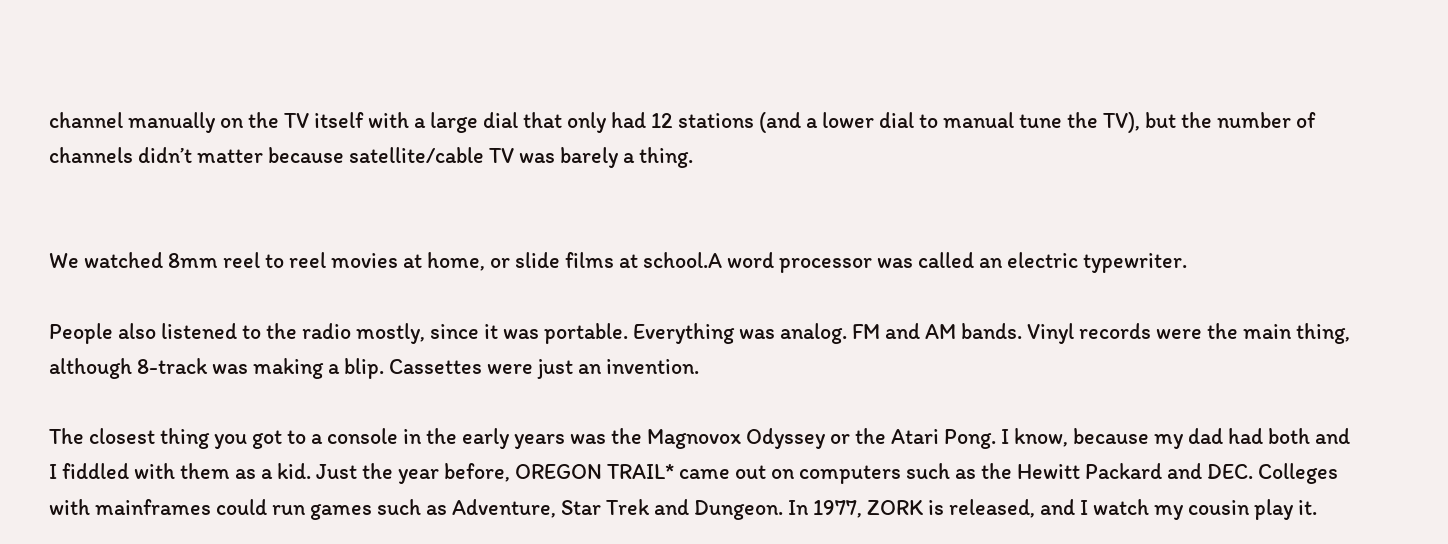channel manually on the TV itself with a large dial that only had 12 stations (and a lower dial to manual tune the TV), but the number of channels didn’t matter because satellite/cable TV was barely a thing.


We watched 8mm reel to reel movies at home, or slide films at school.A word processor was called an electric typewriter.

People also listened to the radio mostly, since it was portable. Everything was analog. FM and AM bands. Vinyl records were the main thing, although 8-track was making a blip. Cassettes were just an invention.

The closest thing you got to a console in the early years was the Magnovox Odyssey or the Atari Pong. I know, because my dad had both and I fiddled with them as a kid. Just the year before, OREGON TRAIL* came out on computers such as the Hewitt Packard and DEC. Colleges with mainframes could run games such as Adventure, Star Trek and Dungeon. In 1977, ZORK is released, and I watch my cousin play it.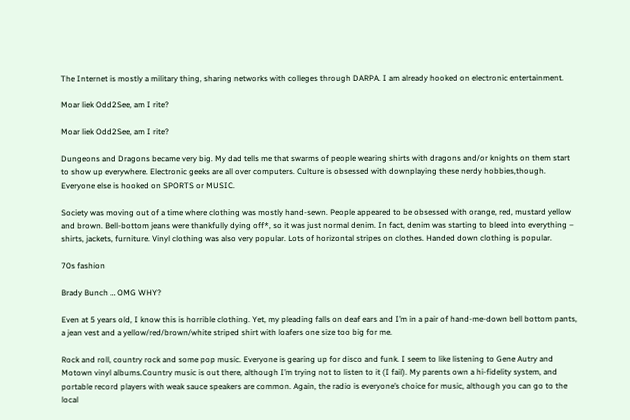The Internet is mostly a military thing, sharing networks with colleges through DARPA. I am already hooked on electronic entertainment.

Moar liek Odd2See, am I rite?

Moar liek Odd2See, am I rite?

Dungeons and Dragons became very big. My dad tells me that swarms of people wearing shirts with dragons and/or knights on them start to show up everywhere. Electronic geeks are all over computers. Culture is obsessed with downplaying these nerdy hobbies,though. Everyone else is hooked on SPORTS or MUSIC.

Society was moving out of a time where clothing was mostly hand-sewn. People appeared to be obsessed with orange, red, mustard yellow and brown. Bell-bottom jeans were thankfully dying off*, so it was just normal denim. In fact, denim was starting to bleed into everything – shirts, jackets, furniture. Vinyl clothing was also very popular. Lots of horizontal stripes on clothes. Handed down clothing is popular.

70s fashion

Brady Bunch … OMG WHY?

Even at 5 years old, I know this is horrible clothing. Yet, my pleading falls on deaf ears and I’m in a pair of hand-me-down bell bottom pants, a jean vest and a yellow/red/brown/white striped shirt with loafers one size too big for me.

Rock and roll, country rock and some pop music. Everyone is gearing up for disco and funk. I seem to like listening to Gene Autry and Motown vinyl albums.Country music is out there, although I’m trying not to listen to it (I fail). My parents own a hi-fidelity system, and portable record players with weak sauce speakers are common. Again, the radio is everyone’s choice for music, although you can go to the local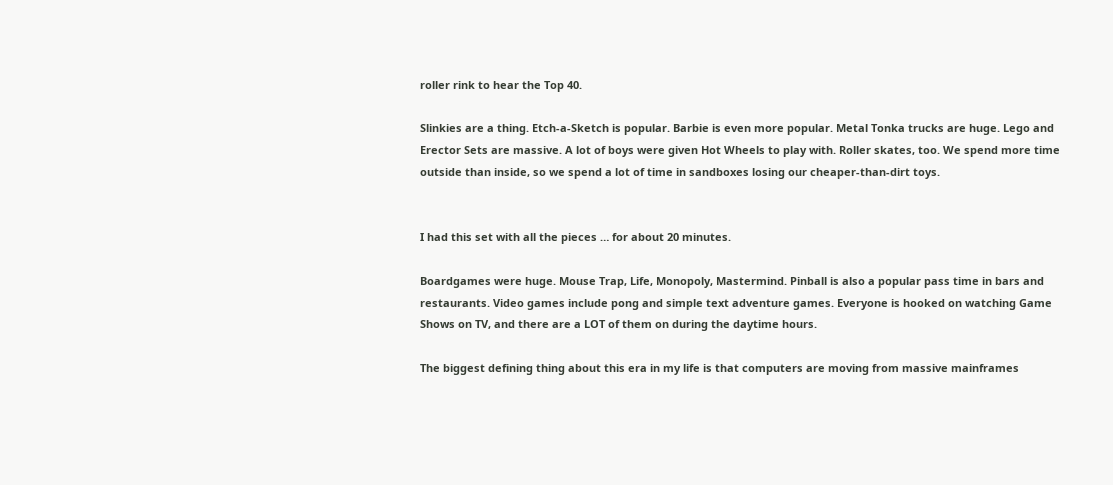roller rink to hear the Top 40.

Slinkies are a thing. Etch-a-Sketch is popular. Barbie is even more popular. Metal Tonka trucks are huge. Lego and Erector Sets are massive. A lot of boys were given Hot Wheels to play with. Roller skates, too. We spend more time outside than inside, so we spend a lot of time in sandboxes losing our cheaper-than-dirt toys.


I had this set with all the pieces … for about 20 minutes.

Boardgames were huge. Mouse Trap, Life, Monopoly, Mastermind. Pinball is also a popular pass time in bars and restaurants. Video games include pong and simple text adventure games. Everyone is hooked on watching Game Shows on TV, and there are a LOT of them on during the daytime hours.

The biggest defining thing about this era in my life is that computers are moving from massive mainframes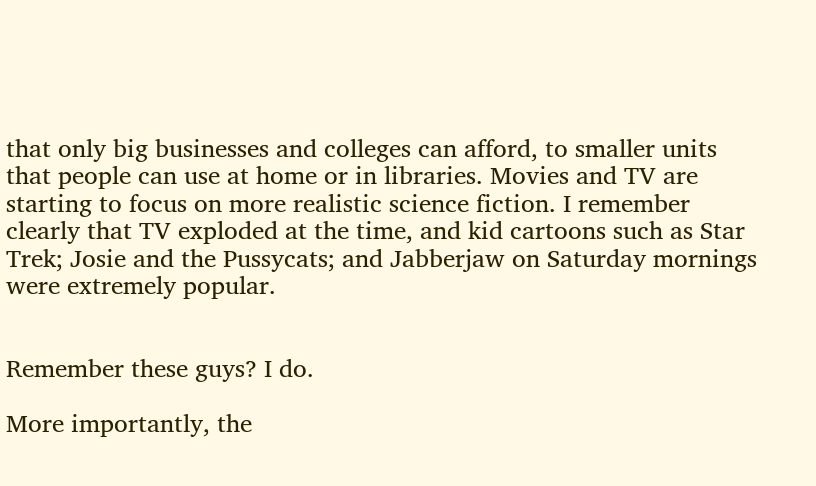that only big businesses and colleges can afford, to smaller units that people can use at home or in libraries. Movies and TV are starting to focus on more realistic science fiction. I remember clearly that TV exploded at the time, and kid cartoons such as Star Trek; Josie and the Pussycats; and Jabberjaw on Saturday mornings were extremely popular.


Remember these guys? I do.

More importantly, the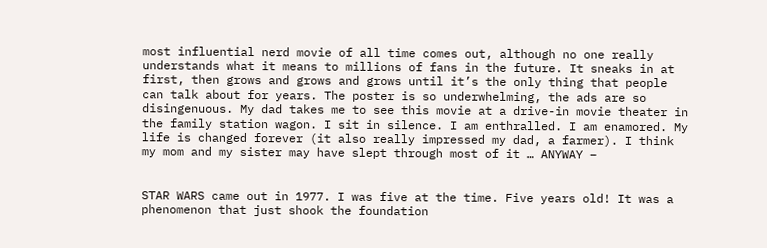most influential nerd movie of all time comes out, although no one really understands what it means to millions of fans in the future. It sneaks in at first, then grows and grows and grows until it’s the only thing that people can talk about for years. The poster is so underwhelming, the ads are so disingenuous. My dad takes me to see this movie at a drive-in movie theater in the family station wagon. I sit in silence. I am enthralled. I am enamored. My life is changed forever (it also really impressed my dad, a farmer). I think my mom and my sister may have slept through most of it … ANYWAY –


STAR WARS came out in 1977. I was five at the time. Five years old! It was a phenomenon that just shook the foundation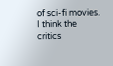of sci-fi movies. I think the critics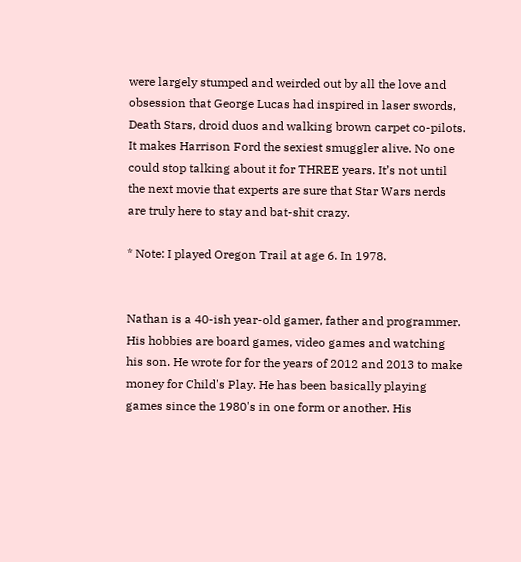were largely stumped and weirded out by all the love and obsession that George Lucas had inspired in laser swords, Death Stars, droid duos and walking brown carpet co-pilots. It makes Harrison Ford the sexiest smuggler alive. No one could stop talking about it for THREE years. It’s not until the next movie that experts are sure that Star Wars nerds are truly here to stay and bat-shit crazy.

* Note: I played Oregon Trail at age 6. In 1978.


Nathan is a 40-ish year-old gamer, father and programmer. His hobbies are board games, video games and watching his son. He wrote for for the years of 2012 and 2013 to make money for Child's Play. He has been basically playing games since the 1980's in one form or another. His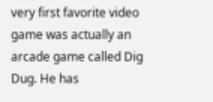very first favorite video game was actually an arcade game called Dig Dug. He has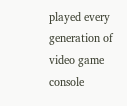played every generation of video game console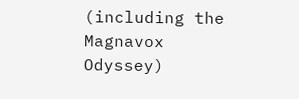(including the Magnavox Odyssey)